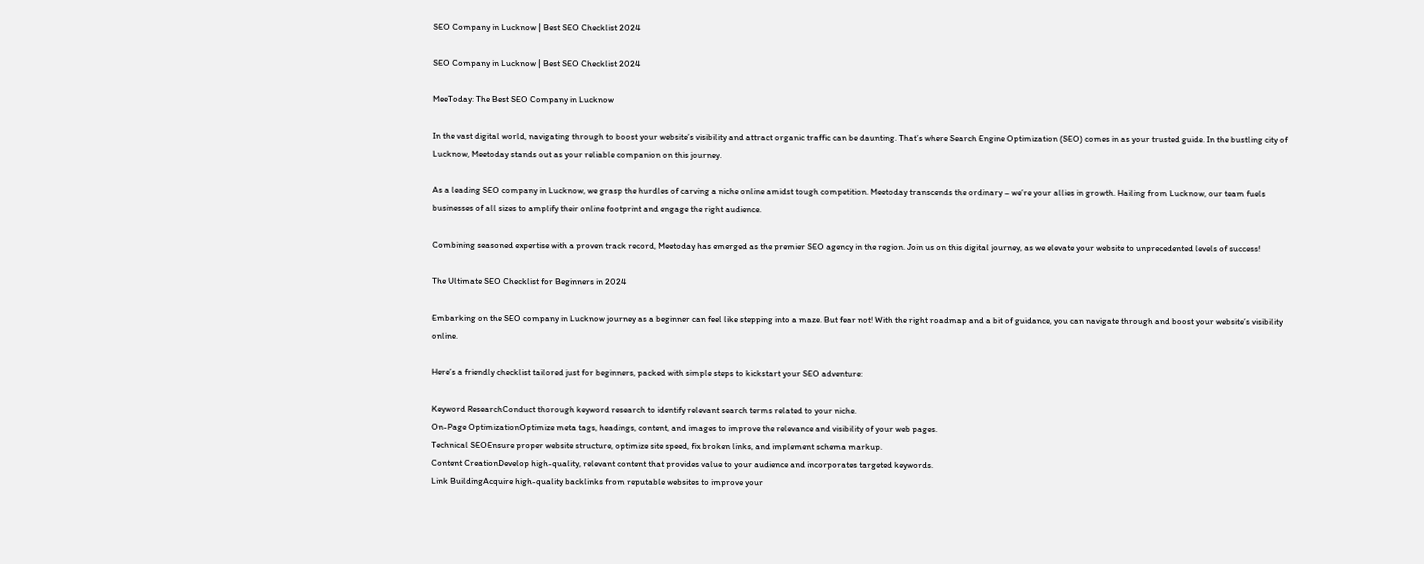SEO Company in Lucknow | Best SEO Checklist 2024

SEO Company in Lucknow | Best SEO Checklist 2024

MeeToday: The Best SEO Company in Lucknow

In the vast digital world, navigating through to boost your website’s visibility and attract organic traffic can be daunting. That’s where Search Engine Optimization (SEO) comes in as your trusted guide. In the bustling city of Lucknow, Meetoday stands out as your reliable companion on this journey.

As a leading SEO company in Lucknow, we grasp the hurdles of carving a niche online amidst tough competition. Meetoday transcends the ordinary – we’re your allies in growth. Hailing from Lucknow, our team fuels businesses of all sizes to amplify their online footprint and engage the right audience.

Combining seasoned expertise with a proven track record, Meetoday has emerged as the premier SEO agency in the region. Join us on this digital journey, as we elevate your website to unprecedented levels of success!

The Ultimate SEO Checklist for Beginners in 2024

Embarking on the SEO company in Lucknow journey as a beginner can feel like stepping into a maze. But fear not! With the right roadmap and a bit of guidance, you can navigate through and boost your website’s visibility online.

Here’s a friendly checklist tailored just for beginners, packed with simple steps to kickstart your SEO adventure:

Keyword ResearchConduct thorough keyword research to identify relevant search terms related to your niche.
On-Page OptimizationOptimize meta tags, headings, content, and images to improve the relevance and visibility of your web pages.
Technical SEOEnsure proper website structure, optimize site speed, fix broken links, and implement schema markup.
Content CreationDevelop high-quality, relevant content that provides value to your audience and incorporates targeted keywords.
Link BuildingAcquire high-quality backlinks from reputable websites to improve your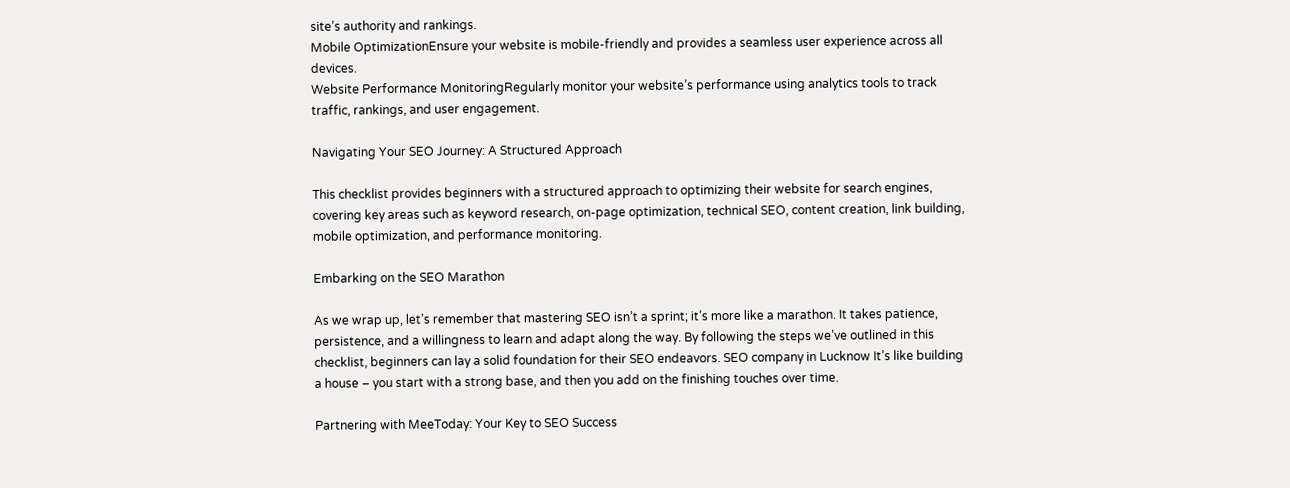site’s authority and rankings.
Mobile OptimizationEnsure your website is mobile-friendly and provides a seamless user experience across all devices.
Website Performance MonitoringRegularly monitor your website’s performance using analytics tools to track traffic, rankings, and user engagement.

Navigating Your SEO Journey: A Structured Approach

This checklist provides beginners with a structured approach to optimizing their website for search engines, covering key areas such as keyword research, on-page optimization, technical SEO, content creation, link building, mobile optimization, and performance monitoring.

Embarking on the SEO Marathon

As we wrap up, let’s remember that mastering SEO isn’t a sprint; it’s more like a marathon. It takes patience, persistence, and a willingness to learn and adapt along the way. By following the steps we’ve outlined in this checklist, beginners can lay a solid foundation for their SEO endeavors. SEO company in Lucknow It’s like building a house – you start with a strong base, and then you add on the finishing touches over time.

Partnering with MeeToday: Your Key to SEO Success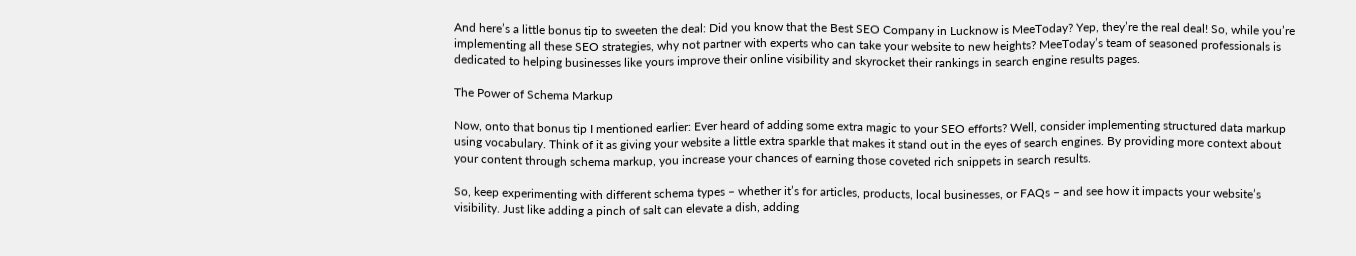And here’s a little bonus tip to sweeten the deal: Did you know that the Best SEO Company in Lucknow is MeeToday? Yep, they’re the real deal! So, while you’re implementing all these SEO strategies, why not partner with experts who can take your website to new heights? MeeToday’s team of seasoned professionals is dedicated to helping businesses like yours improve their online visibility and skyrocket their rankings in search engine results pages.

The Power of Schema Markup

Now, onto that bonus tip I mentioned earlier: Ever heard of adding some extra magic to your SEO efforts? Well, consider implementing structured data markup using vocabulary. Think of it as giving your website a little extra sparkle that makes it stand out in the eyes of search engines. By providing more context about your content through schema markup, you increase your chances of earning those coveted rich snippets in search results.

So, keep experimenting with different schema types – whether it’s for articles, products, local businesses, or FAQs – and see how it impacts your website’s visibility. Just like adding a pinch of salt can elevate a dish, adding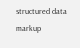structured data markup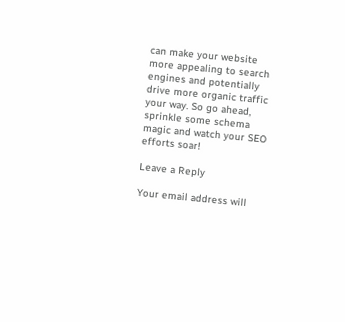can make your website more appealing to search engines and potentially drive more organic traffic your way. So go ahead, sprinkle some schema magic and watch your SEO efforts soar!

Leave a Reply

Your email address will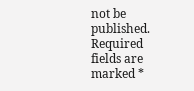not be published. Required fields are marked *